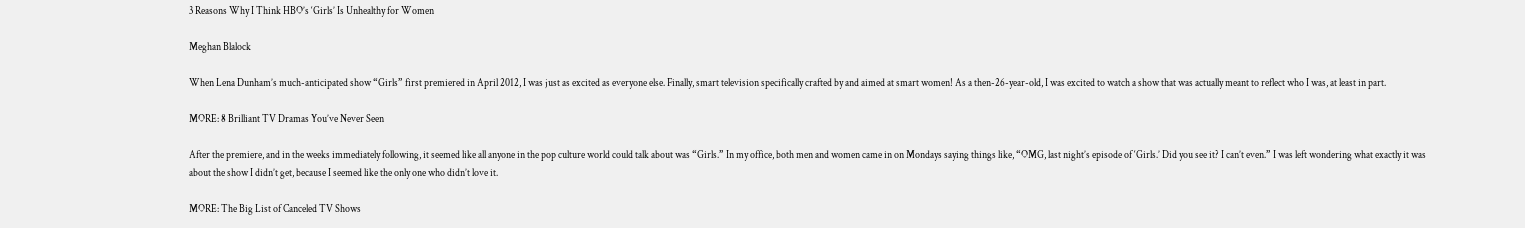3 Reasons Why I Think HBO’s ‘Girls’ Is Unhealthy for Women

Meghan Blalock

When Lena Dunham’s much-anticipated show “Girls” first premiered in April 2012, I was just as excited as everyone else. Finally, smart television specifically crafted by and aimed at smart women! As a then-26-year-old, I was excited to watch a show that was actually meant to reflect who I was, at least in part.

MORE: 8 Brilliant TV Dramas You’ve Never Seen

After the premiere, and in the weeks immediately following, it seemed like all anyone in the pop culture world could talk about was “Girls.” In my office, both men and women came in on Mondays saying things like, “OMG, last night’s episode of ‘Girls.’ Did you see it? I can’t even.” I was left wondering what exactly it was about the show I didn’t get, because I seemed like the only one who didn’t love it.

MORE: The Big List of Canceled TV Shows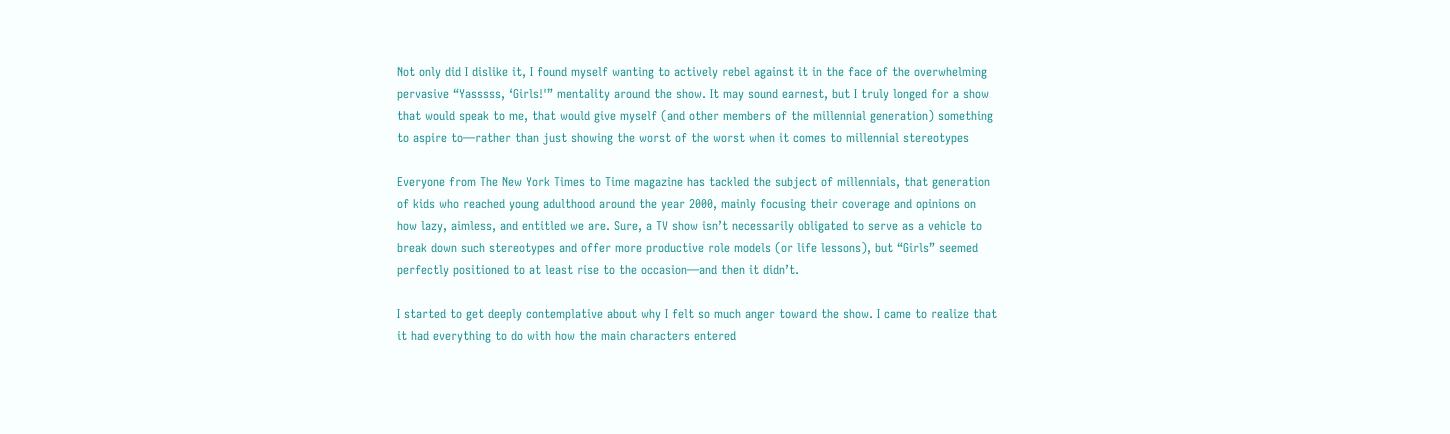Not only did I dislike it, I found myself wanting to actively rebel against it in the face of the overwhelming pervasive “Yasssss, ‘Girls!'” mentality around the show. It may sound earnest, but I truly longed for a show that would speak to me, that would give myself (and other members of the millennial generation) something to aspire to—rather than just showing the worst of the worst when it comes to millennial stereotypes

Everyone from The New York Times to Time magazine has tackled the subject of millennials, that generation of kids who reached young adulthood around the year 2000, mainly focusing their coverage and opinions on how lazy, aimless, and entitled we are. Sure, a TV show isn’t necessarily obligated to serve as a vehicle to break down such stereotypes and offer more productive role models (or life lessons), but “Girls” seemed perfectly positioned to at least rise to the occasion—and then it didn’t.

I started to get deeply contemplative about why I felt so much anger toward the show. I came to realize that it had everything to do with how the main characters entered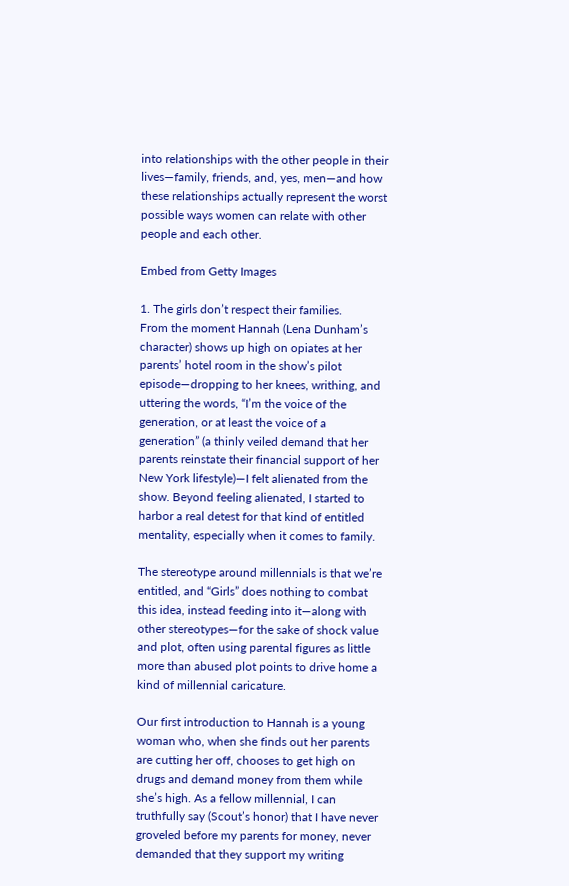into relationships with the other people in their lives—family, friends, and, yes, men—and how these relationships actually represent the worst possible ways women can relate with other people and each other.

Embed from Getty Images

1. The girls don’t respect their families.
From the moment Hannah (Lena Dunham’s character) shows up high on opiates at her parents’ hotel room in the show’s pilot episode—dropping to her knees, writhing, and uttering the words, “I’m the voice of the generation, or at least the voice of a generation” (a thinly veiled demand that her parents reinstate their financial support of her New York lifestyle)—I felt alienated from the show. Beyond feeling alienated, I started to harbor a real detest for that kind of entitled mentality, especially when it comes to family.

The stereotype around millennials is that we’re entitled, and “Girls” does nothing to combat this idea, instead feeding into it—along with other stereotypes—for the sake of shock value and plot, often using parental figures as little more than abused plot points to drive home a kind of millennial caricature.

Our first introduction to Hannah is a young woman who, when she finds out her parents are cutting her off, chooses to get high on drugs and demand money from them while she’s high. As a fellow millennial, I can truthfully say (Scout’s honor) that I have never groveled before my parents for money, never demanded that they support my writing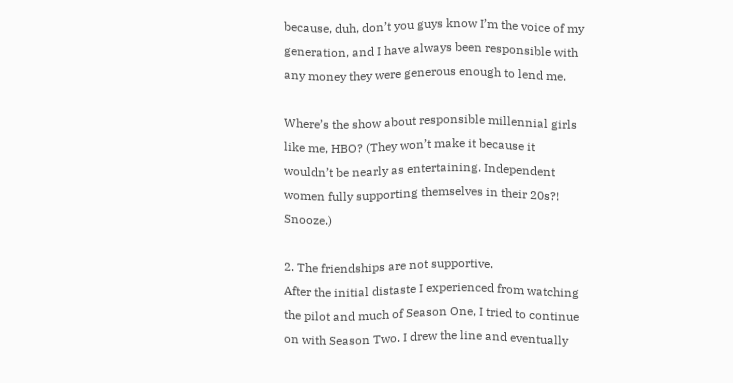because, duh, don’t you guys know I’m the voice of my generation, and I have always been responsible with any money they were generous enough to lend me.

Where’s the show about responsible millennial girls like me, HBO? (They won’t make it because it wouldn’t be nearly as entertaining. Independent women fully supporting themselves in their 20s?! Snooze.)

2. The friendships are not supportive.
After the initial distaste I experienced from watching the pilot and much of Season One, I tried to continue on with Season Two. I drew the line and eventually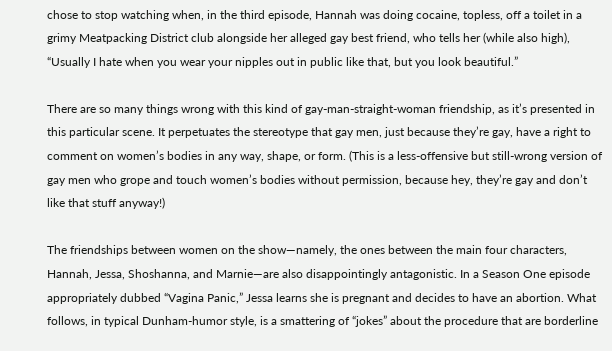chose to stop watching when, in the third episode, Hannah was doing cocaine, topless, off a toilet in a grimy Meatpacking District club alongside her alleged gay best friend, who tells her (while also high), “Usually I hate when you wear your nipples out in public like that, but you look beautiful.”

There are so many things wrong with this kind of gay-man-straight-woman friendship, as it’s presented in this particular scene. It perpetuates the stereotype that gay men, just because they’re gay, have a right to comment on women’s bodies in any way, shape, or form. (This is a less-offensive but still-wrong version of gay men who grope and touch women’s bodies without permission, because hey, they’re gay and don’t like that stuff anyway!)

The friendships between women on the show—namely, the ones between the main four characters, Hannah, Jessa, Shoshanna, and Marnie—are also disappointingly antagonistic. In a Season One episode appropriately dubbed “Vagina Panic,” Jessa learns she is pregnant and decides to have an abortion. What follows, in typical Dunham-humor style, is a smattering of “jokes” about the procedure that are borderline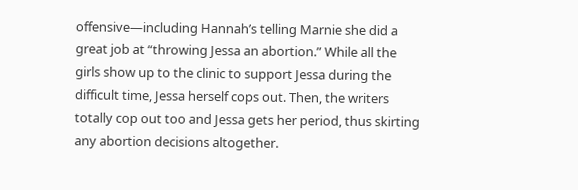offensive—including Hannah’s telling Marnie she did a great job at “throwing Jessa an abortion.” While all the girls show up to the clinic to support Jessa during the difficult time, Jessa herself cops out. Then, the writers totally cop out too and Jessa gets her period, thus skirting any abortion decisions altogether.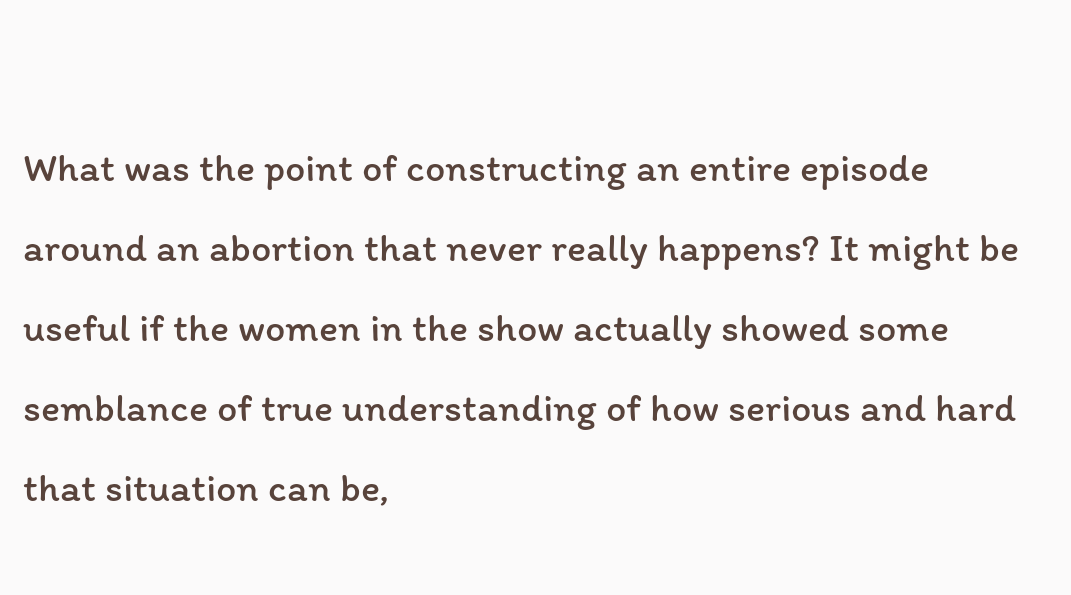What was the point of constructing an entire episode around an abortion that never really happens? It might be useful if the women in the show actually showed some semblance of true understanding of how serious and hard that situation can be,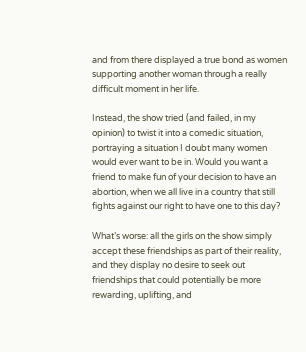and from there displayed a true bond as women supporting another woman through a really difficult moment in her life.

Instead, the show tried (and failed, in my opinion) to twist it into a comedic situation, portraying a situation I doubt many women would ever want to be in. Would you want a friend to make fun of your decision to have an abortion, when we all live in a country that still fights against our right to have one to this day?

What’s worse: all the girls on the show simply accept these friendships as part of their reality, and they display no desire to seek out friendships that could potentially be more rewarding, uplifting, and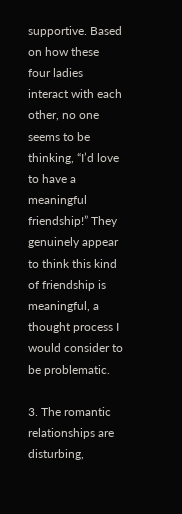supportive. Based on how these four ladies interact with each other, no one seems to be thinking, “I’d love to have a meaningful friendship!” They genuinely appear to think this kind of friendship is meaningful, a thought process I would consider to be problematic.

3. The romantic relationships are disturbing,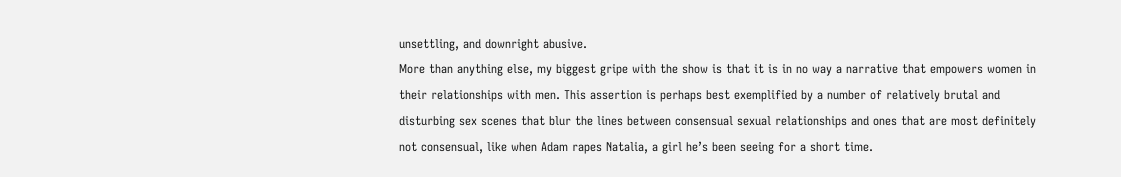unsettling, and downright abusive.
More than anything else, my biggest gripe with the show is that it is in no way a narrative that empowers women in their relationships with men. This assertion is perhaps best exemplified by a number of relatively brutal and disturbing sex scenes that blur the lines between consensual sexual relationships and ones that are most definitely not consensual, like when Adam rapes Natalia, a girl he’s been seeing for a short time.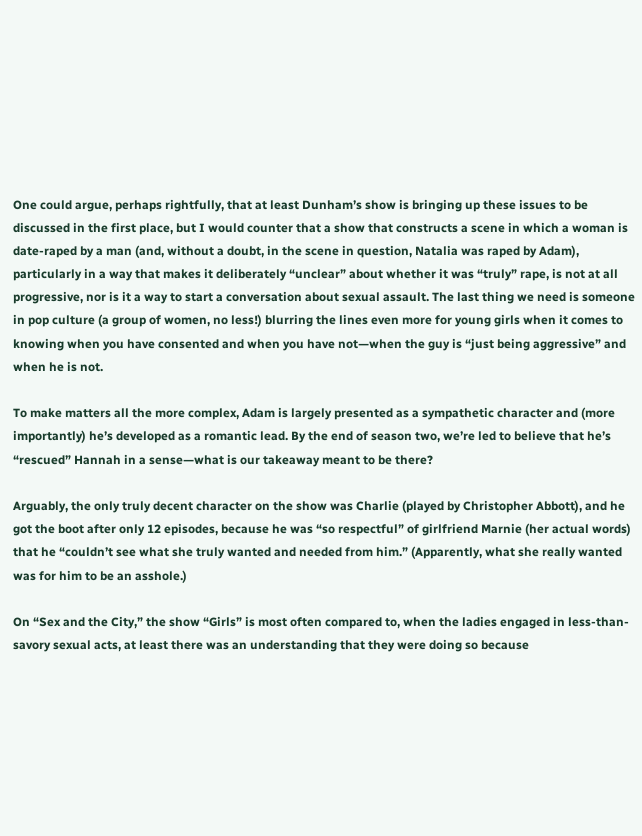One could argue, perhaps rightfully, that at least Dunham’s show is bringing up these issues to be discussed in the first place, but I would counter that a show that constructs a scene in which a woman is date-raped by a man (and, without a doubt, in the scene in question, Natalia was raped by Adam), particularly in a way that makes it deliberately “unclear” about whether it was “truly” rape, is not at all progressive, nor is it a way to start a conversation about sexual assault. The last thing we need is someone in pop culture (a group of women, no less!) blurring the lines even more for young girls when it comes to knowing when you have consented and when you have not—when the guy is “just being aggressive” and when he is not.

To make matters all the more complex, Adam is largely presented as a sympathetic character and (more importantly) he’s developed as a romantic lead. By the end of season two, we’re led to believe that he’s “rescued” Hannah in a sense—what is our takeaway meant to be there?

Arguably, the only truly decent character on the show was Charlie (played by Christopher Abbott), and he got the boot after only 12 episodes, because he was “so respectful” of girlfriend Marnie (her actual words) that he “couldn’t see what she truly wanted and needed from him.” (Apparently, what she really wanted was for him to be an asshole.)

On “Sex and the City,” the show “Girls” is most often compared to, when the ladies engaged in less-than-savory sexual acts, at least there was an understanding that they were doing so because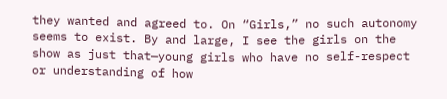they wanted and agreed to. On “Girls,” no such autonomy seems to exist. By and large, I see the girls on the show as just that—young girls who have no self-respect or understanding of how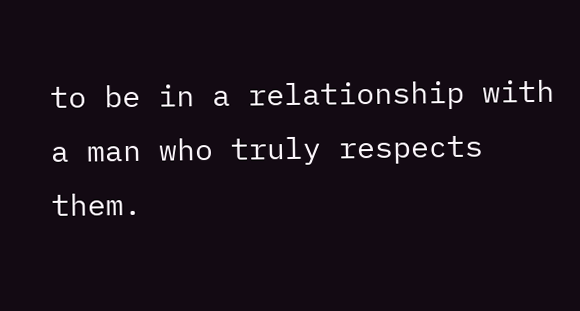to be in a relationship with a man who truly respects them.